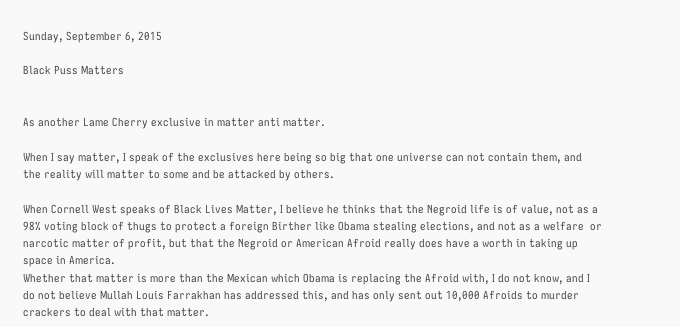Sunday, September 6, 2015

Black Puss Matters


As another Lame Cherry exclusive in matter anti matter.

When I say matter, I speak of the exclusives here being so big that one universe can not contain them, and the reality will matter to some and be attacked by others.

When Cornell West speaks of Black Lives Matter, I believe he thinks that the Negroid life is of value, not as a 98% voting block of thugs to protect a foreign Birther like Obama stealing elections, and not as a welfare  or narcotic matter of profit, but that the Negroid or American Afroid really does have a worth in taking up space in America.
Whether that matter is more than the Mexican which Obama is replacing the Afroid with, I do not know, and I do not believe Mullah Louis Farrakhan has addressed this, and has only sent out 10,000 Afroids to murder crackers to deal with that matter.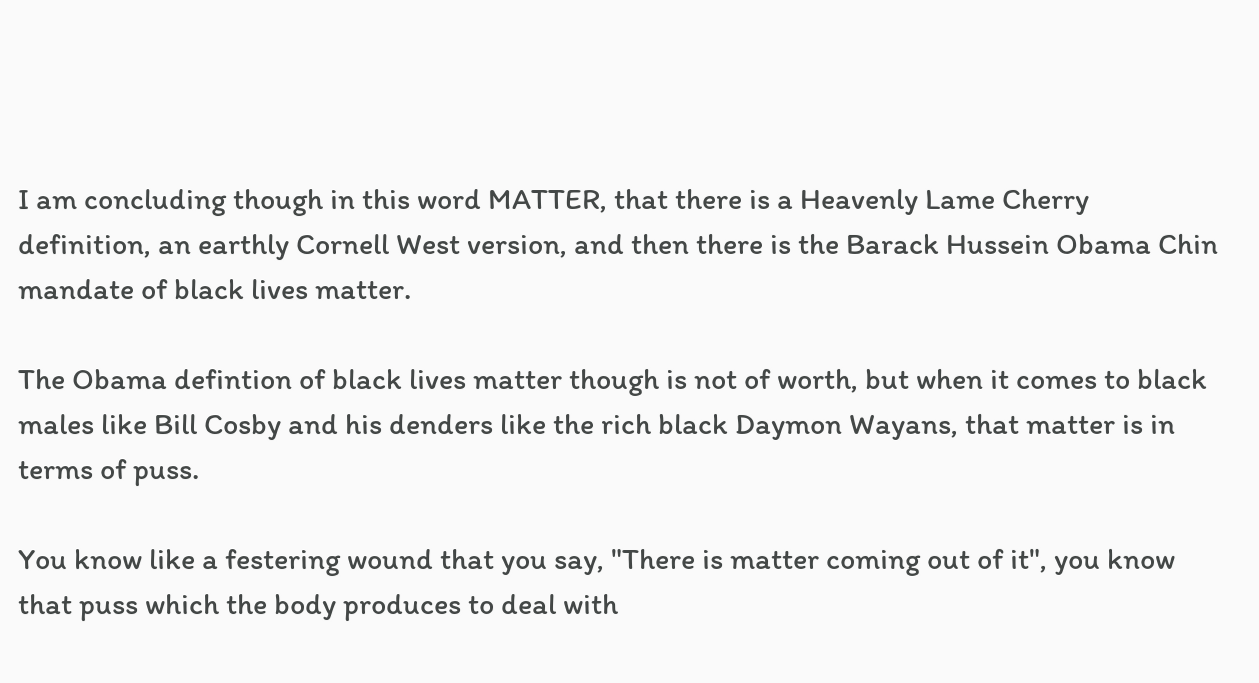I am concluding though in this word MATTER, that there is a Heavenly Lame Cherry definition, an earthly Cornell West version, and then there is the Barack Hussein Obama Chin mandate of black lives matter.

The Obama defintion of black lives matter though is not of worth, but when it comes to black males like Bill Cosby and his denders like the rich black Daymon Wayans, that matter is in terms of puss.

You know like a festering wound that you say, "There is matter coming out of it", you know that puss which the body produces to deal with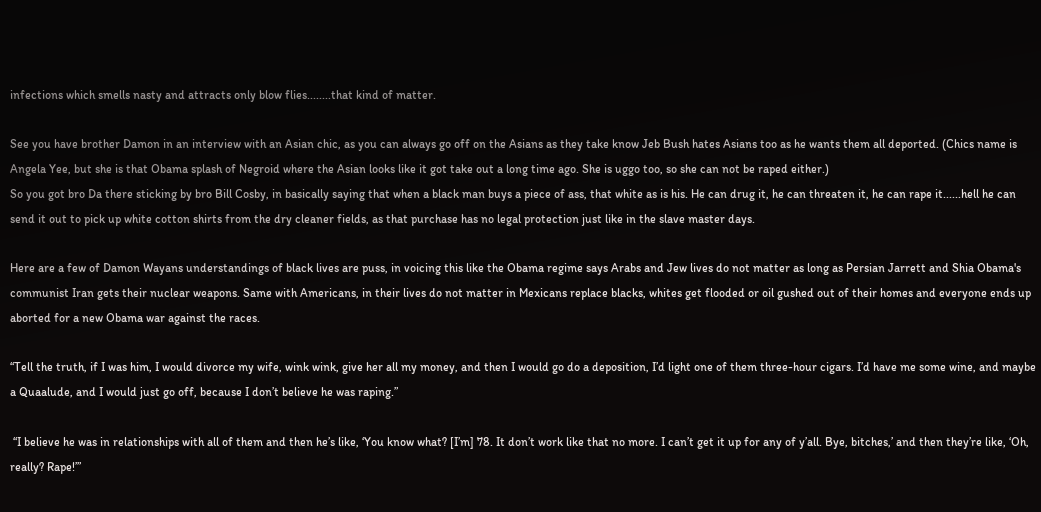infections which smells nasty and attracts only blow flies........that kind of matter.

See you have brother Damon in an interview with an Asian chic, as you can always go off on the Asians as they take know Jeb Bush hates Asians too as he wants them all deported. (Chics name is Angela Yee, but she is that Obama splash of Negroid where the Asian looks like it got take out a long time ago. She is uggo too, so she can not be raped either.)
So you got bro Da there sticking by bro Bill Cosby, in basically saying that when a black man buys a piece of ass, that white as is his. He can drug it, he can threaten it, he can rape it......hell he can send it out to pick up white cotton shirts from the dry cleaner fields, as that purchase has no legal protection just like in the slave master days.

Here are a few of Damon Wayans understandings of black lives are puss, in voicing this like the Obama regime says Arabs and Jew lives do not matter as long as Persian Jarrett and Shia Obama's communist Iran gets their nuclear weapons. Same with Americans, in their lives do not matter in Mexicans replace blacks, whites get flooded or oil gushed out of their homes and everyone ends up aborted for a new Obama war against the races.

“Tell the truth, if I was him, I would divorce my wife, wink wink, give her all my money, and then I would go do a deposition, I’d light one of them three-hour cigars. I’d have me some wine, and maybe a Quaalude, and I would just go off, because I don’t believe he was raping.”

 “I believe he was in relationships with all of them and then he’s like, ‘You know what? [I’m] 78. It don’t work like that no more. I can’t get it up for any of y’all. Bye, bitches,’ and then they’re like, ‘Oh, really? Rape!’”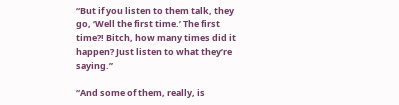“But if you listen to them talk, they go, ‘Well the first time.’ The first time?! Bitch, how many times did it happen? Just listen to what they’re saying.”

“And some of them, really, is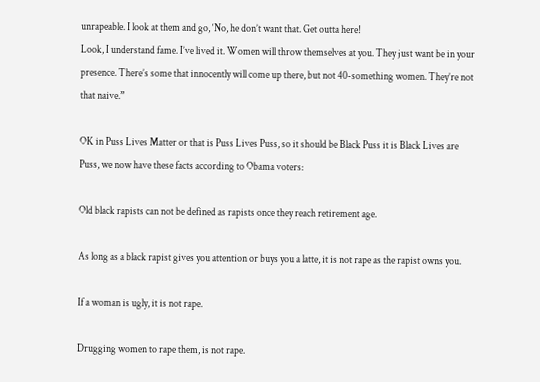unrapeable. I look at them and go, ‘No, he don’t want that. Get outta here!
Look, I understand fame. I’ve lived it. Women will throw themselves at you. They just want be in your presence. There’s some that innocently will come up there, but not 40-something women. They’re not that naive.”

OK in Puss Lives Matter or that is Puss Lives Puss, so it should be Black Puss it is Black Lives are Puss, we now have these facts according to Obama voters:

Old black rapists can not be defined as rapists once they reach retirement age.

As long as a black rapist gives you attention or buys you a latte, it is not rape as the rapist owns you.

If a woman is ugly, it is not rape.

Drugging women to rape them, is not rape.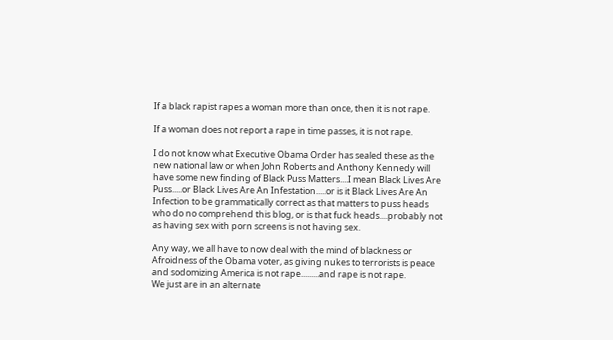If a black rapist rapes a woman more than once, then it is not rape.

If a woman does not report a rape in time passes, it is not rape.

I do not know what Executive Obama Order has sealed these as the new national law or when John Roberts and Anthony Kennedy will have some new finding of Black Puss Matters....I mean Black Lives Are Puss.....or Black Lives Are An Infestation.....or is it Black Lives Are An Infection to be grammatically correct as that matters to puss heads who do no comprehend this blog, or is that fuck heads....probably not as having sex with porn screens is not having sex.

Any way, we all have to now deal with the mind of blackness or Afroidness of the Obama voter, as giving nukes to terrorists is peace and sodomizing America is not rape.........and rape is not rape.
We just are in an alternate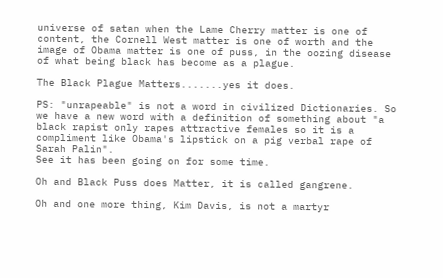universe of satan when the Lame Cherry matter is one of content, the Cornell West matter is one of worth and the image of Obama matter is one of puss, in the oozing disease of what being black has become as a plague.

The Black Plague Matters.......yes it does.

PS: "unrapeable" is not a word in civilized Dictionaries. So we have a new word with a definition of something about "a black rapist only rapes attractive females so it is a compliment like Obama's lipstick on a pig verbal rape of Sarah Palin".
See it has been going on for some time.

Oh and Black Puss does Matter, it is called gangrene.

Oh and one more thing, Kim Davis, is not a martyr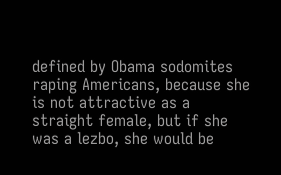defined by Obama sodomites raping Americans, because she is not attractive as a straight female, but if she was a lezbo, she would be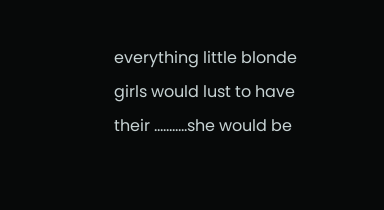everything little blonde girls would lust to have their ...........she would be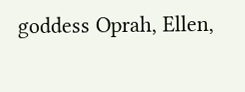goddess Oprah, Ellen,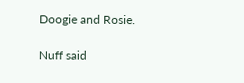Doogie and Rosie.

Nuff said